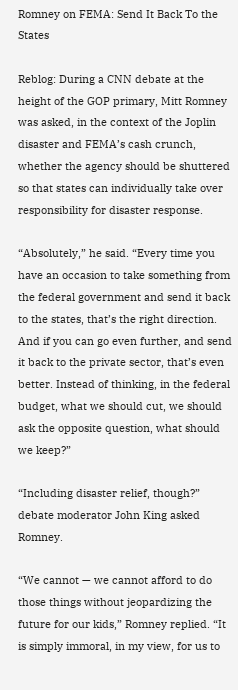Romney on FEMA: Send It Back To the States

Reblog: During a CNN debate at the height of the GOP primary, Mitt Romney was asked, in the context of the Joplin disaster and FEMA’s cash crunch, whether the agency should be shuttered so that states can individually take over responsibility for disaster response.

“Absolutely,” he said. “Every time you have an occasion to take something from the federal government and send it back to the states, that’s the right direction. And if you can go even further, and send it back to the private sector, that’s even better. Instead of thinking, in the federal budget, what we should cut, we should ask the opposite question, what should we keep?”

“Including disaster relief, though?” debate moderator John King asked Romney.

“We cannot — we cannot afford to do those things without jeopardizing the future for our kids,” Romney replied. “It is simply immoral, in my view, for us to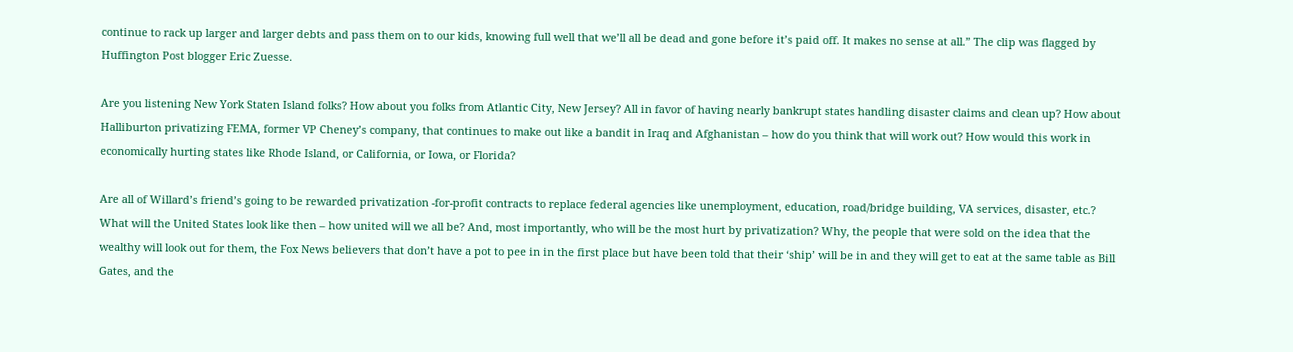continue to rack up larger and larger debts and pass them on to our kids, knowing full well that we’ll all be dead and gone before it’s paid off. It makes no sense at all.” The clip was flagged by Huffington Post blogger Eric Zuesse.

Are you listening New York Staten Island folks? How about you folks from Atlantic City, New Jersey? All in favor of having nearly bankrupt states handling disaster claims and clean up? How about Halliburton privatizing FEMA, former VP Cheney’s company, that continues to make out like a bandit in Iraq and Afghanistan – how do you think that will work out? How would this work in economically hurting states like Rhode Island, or California, or Iowa, or Florida?

Are all of Willard’s friend’s going to be rewarded privatization -for-profit contracts to replace federal agencies like unemployment, education, road/bridge building, VA services, disaster, etc.? What will the United States look like then – how united will we all be? And, most importantly, who will be the most hurt by privatization? Why, the people that were sold on the idea that the wealthy will look out for them, the Fox News believers that don’t have a pot to pee in in the first place but have been told that their ‘ship’ will be in and they will get to eat at the same table as Bill Gates, and the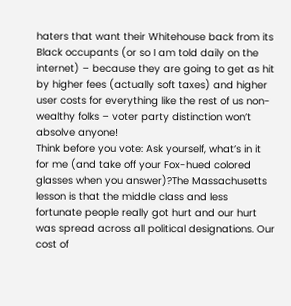haters that want their Whitehouse back from its Black occupants (or so I am told daily on the internet) – because they are going to get as hit by higher fees (actually soft taxes) and higher user costs for everything like the rest of us non-wealthy folks – voter party distinction won’t absolve anyone!
Think before you vote: Ask yourself, what’s in it for me (and take off your Fox-hued colored glasses when you answer)?The Massachusetts lesson is that the middle class and less fortunate people really got hurt and our hurt was spread across all political designations. Our cost of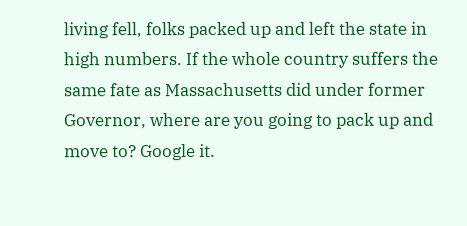living fell, folks packed up and left the state in high numbers. If the whole country suffers the same fate as Massachusetts did under former Governor, where are you going to pack up and move to? Google it.